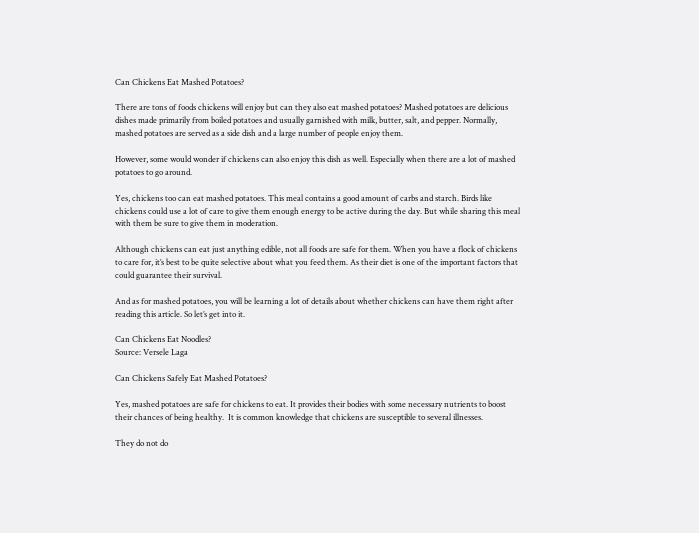Can Chickens Eat Mashed Potatoes?

There are tons of foods chickens will enjoy but can they also eat mashed potatoes? Mashed potatoes are delicious dishes made primarily from boiled potatoes and usually garnished with milk, butter, salt, and pepper. Normally, mashed potatoes are served as a side dish and a large number of people enjoy them.

However, some would wonder if chickens can also enjoy this dish as well. Especially when there are a lot of mashed potatoes to go around.

Yes, chickens too can eat mashed potatoes. This meal contains a good amount of carbs and starch. Birds like chickens could use a lot of care to give them enough energy to be active during the day. But while sharing this meal with them be sure to give them in moderation.

Although chickens can eat just anything edible, not all foods are safe for them. When you have a flock of chickens to care for, it’s best to be quite selective about what you feed them. As their diet is one of the important factors that could guarantee their survival.

And as for mashed potatoes, you will be learning a lot of details about whether chickens can have them right after reading this article. So let’s get into it.

Can Chickens Eat Noodles?
Source: Versele Laga

Can Chickens Safely Eat Mashed Potatoes?

Yes, mashed potatoes are safe for chickens to eat. It provides their bodies with some necessary nutrients to boost their chances of being healthy.  It is common knowledge that chickens are susceptible to several illnesses.

They do not do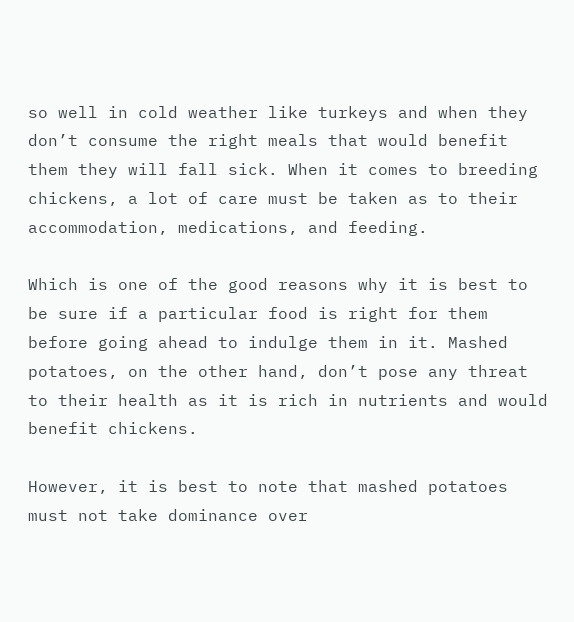so well in cold weather like turkeys and when they don’t consume the right meals that would benefit them they will fall sick. When it comes to breeding chickens, a lot of care must be taken as to their accommodation, medications, and feeding.

Which is one of the good reasons why it is best to be sure if a particular food is right for them before going ahead to indulge them in it. Mashed potatoes, on the other hand, don’t pose any threat to their health as it is rich in nutrients and would benefit chickens.

However, it is best to note that mashed potatoes must not take dominance over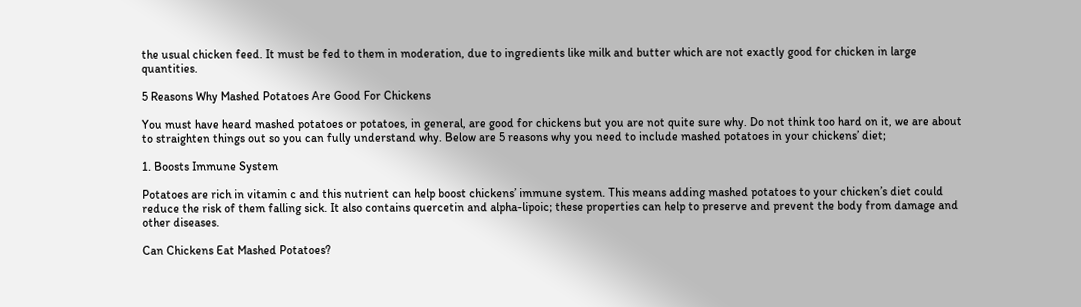the usual chicken feed. It must be fed to them in moderation, due to ingredients like milk and butter which are not exactly good for chicken in large quantities.

5 Reasons Why Mashed Potatoes Are Good For Chickens

You must have heard mashed potatoes or potatoes, in general, are good for chickens but you are not quite sure why. Do not think too hard on it, we are about to straighten things out so you can fully understand why. Below are 5 reasons why you need to include mashed potatoes in your chickens’ diet;

1. Boosts Immune System

Potatoes are rich in vitamin c and this nutrient can help boost chickens’ immune system. This means adding mashed potatoes to your chicken’s diet could reduce the risk of them falling sick. It also contains quercetin and alpha-lipoic; these properties can help to preserve and prevent the body from damage and other diseases.

Can Chickens Eat Mashed Potatoes?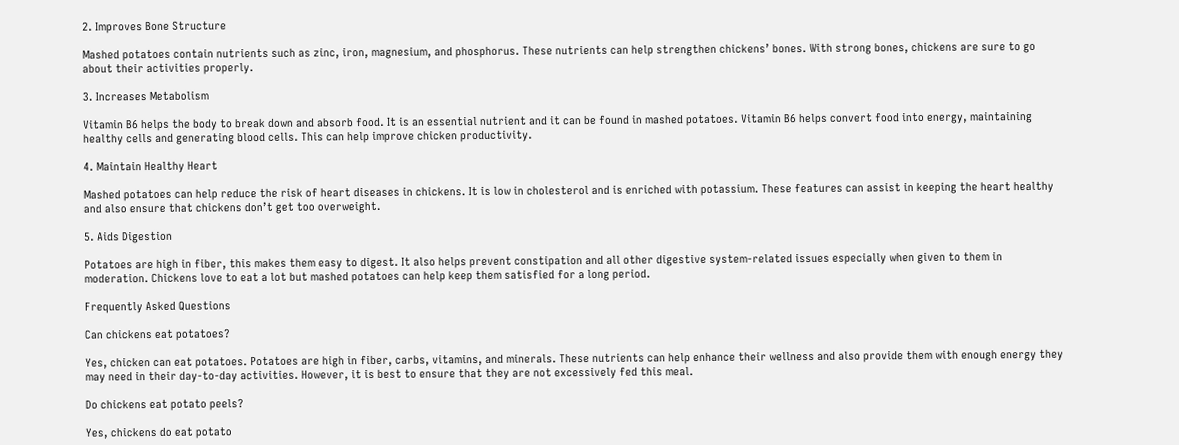2. Improves Bone Structure

Mashed potatoes contain nutrients such as zinc, iron, magnesium, and phosphorus. These nutrients can help strengthen chickens’ bones. With strong bones, chickens are sure to go about their activities properly.

3. Increases Metabolism

Vitamin B6 helps the body to break down and absorb food. It is an essential nutrient and it can be found in mashed potatoes. Vitamin B6 helps convert food into energy, maintaining healthy cells and generating blood cells. This can help improve chicken productivity.

4. Maintain Healthy Heart

Mashed potatoes can help reduce the risk of heart diseases in chickens. It is low in cholesterol and is enriched with potassium. These features can assist in keeping the heart healthy and also ensure that chickens don’t get too overweight.

5. Aids Digestion

Potatoes are high in fiber, this makes them easy to digest. It also helps prevent constipation and all other digestive system-related issues especially when given to them in moderation. Chickens love to eat a lot but mashed potatoes can help keep them satisfied for a long period.

Frequently Asked Questions

Can chickens eat potatoes?

Yes, chicken can eat potatoes. Potatoes are high in fiber, carbs, vitamins, and minerals. These nutrients can help enhance their wellness and also provide them with enough energy they may need in their day-to-day activities. However, it is best to ensure that they are not excessively fed this meal.

Do chickens eat potato peels?

Yes, chickens do eat potato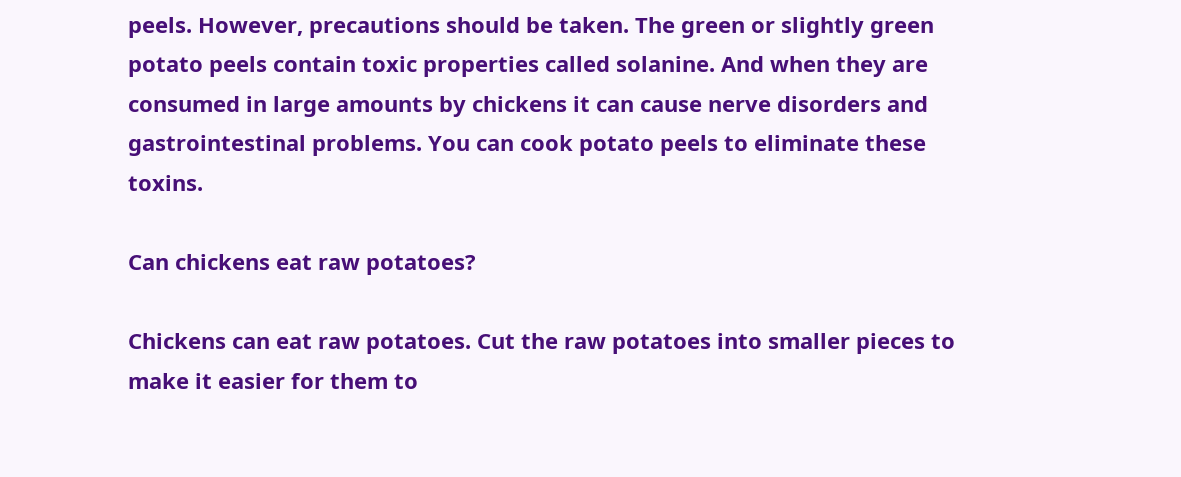peels. However, precautions should be taken. The green or slightly green potato peels contain toxic properties called solanine. And when they are consumed in large amounts by chickens it can cause nerve disorders and gastrointestinal problems. You can cook potato peels to eliminate these toxins.

Can chickens eat raw potatoes?

Chickens can eat raw potatoes. Cut the raw potatoes into smaller pieces to make it easier for them to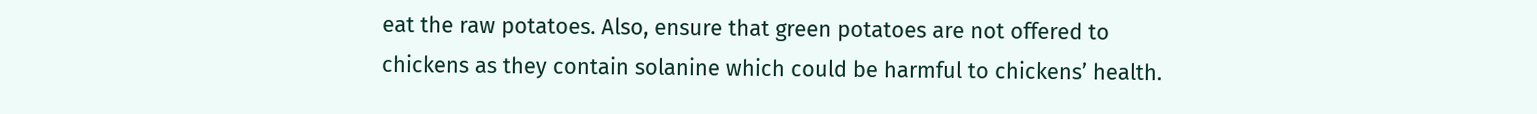eat the raw potatoes. Also, ensure that green potatoes are not offered to chickens as they contain solanine which could be harmful to chickens’ health.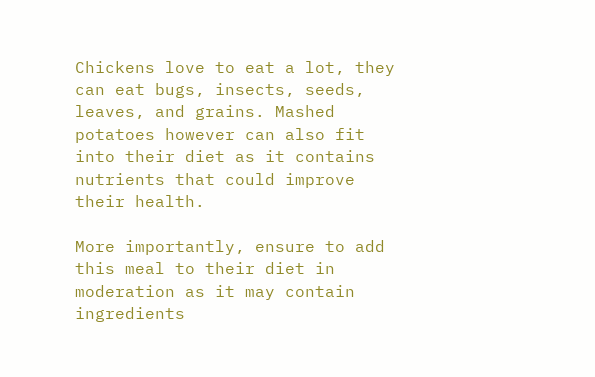Chickens love to eat a lot, they can eat bugs, insects, seeds, leaves, and grains. Mashed potatoes however can also fit into their diet as it contains nutrients that could improve their health.

More importantly, ensure to add this meal to their diet in moderation as it may contain ingredients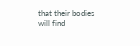that their bodies will find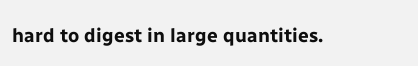hard to digest in large quantities.